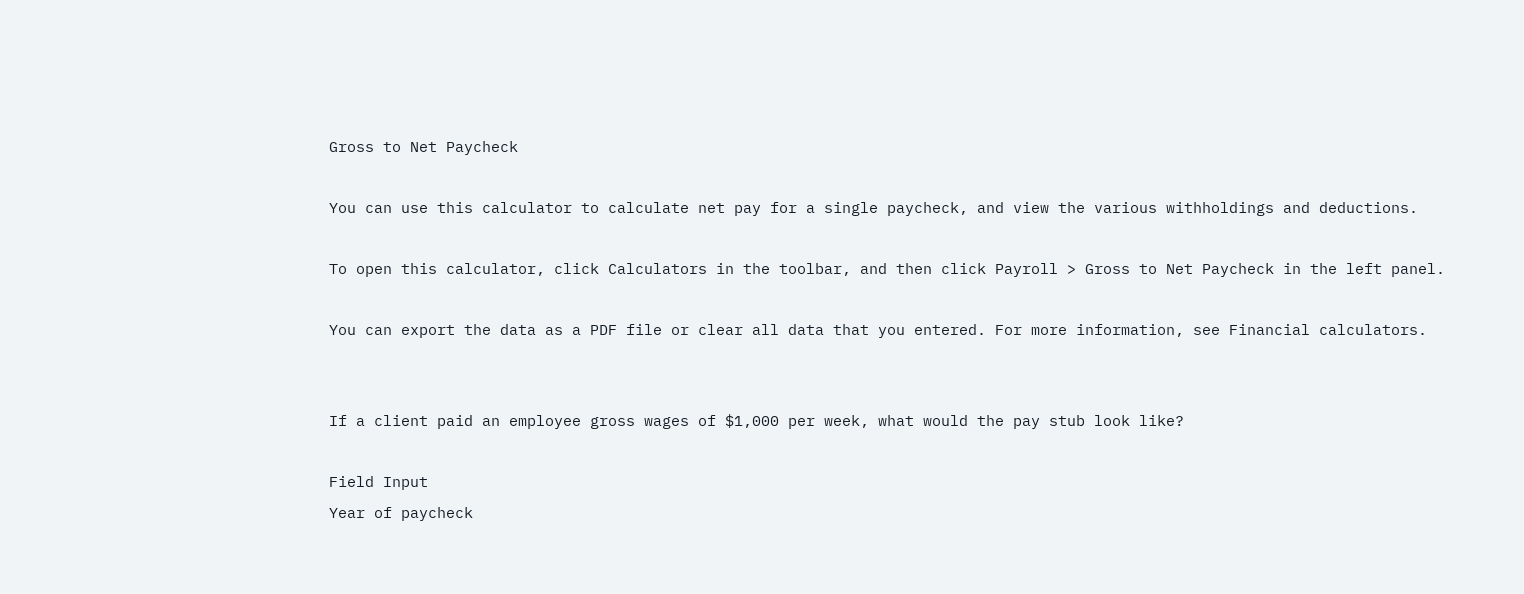Gross to Net Paycheck

You can use this calculator to calculate net pay for a single paycheck, and view the various withholdings and deductions.

To open this calculator, click Calculators in the toolbar, and then click Payroll > Gross to Net Paycheck in the left panel.

You can export the data as a PDF file or clear all data that you entered. For more information, see Financial calculators.


If a client paid an employee gross wages of $1,000 per week, what would the pay stub look like?

Field Input
Year of paycheck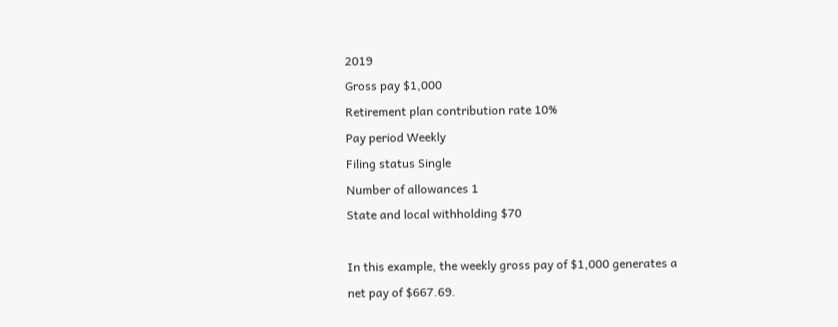2019
Gross pay $1,000
Retirement plan contribution rate 10%
Pay period Weekly
Filing status Single
Number of allowances 1
State and local withholding $70

In this example, the weekly gross pay of $1,000 generates a net pay of $667.69.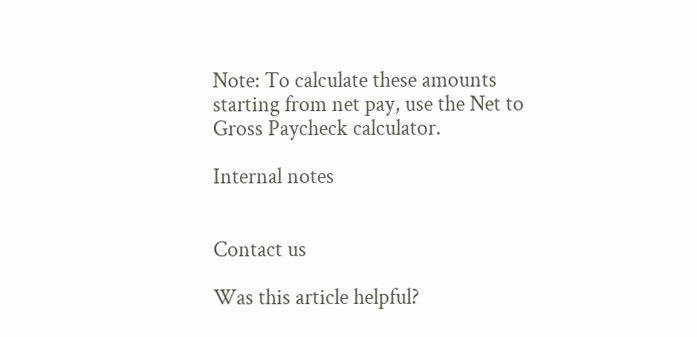Note: To calculate these amounts starting from net pay, use the Net to Gross Paycheck calculator.

Internal notes


Contact us

Was this article helpful?